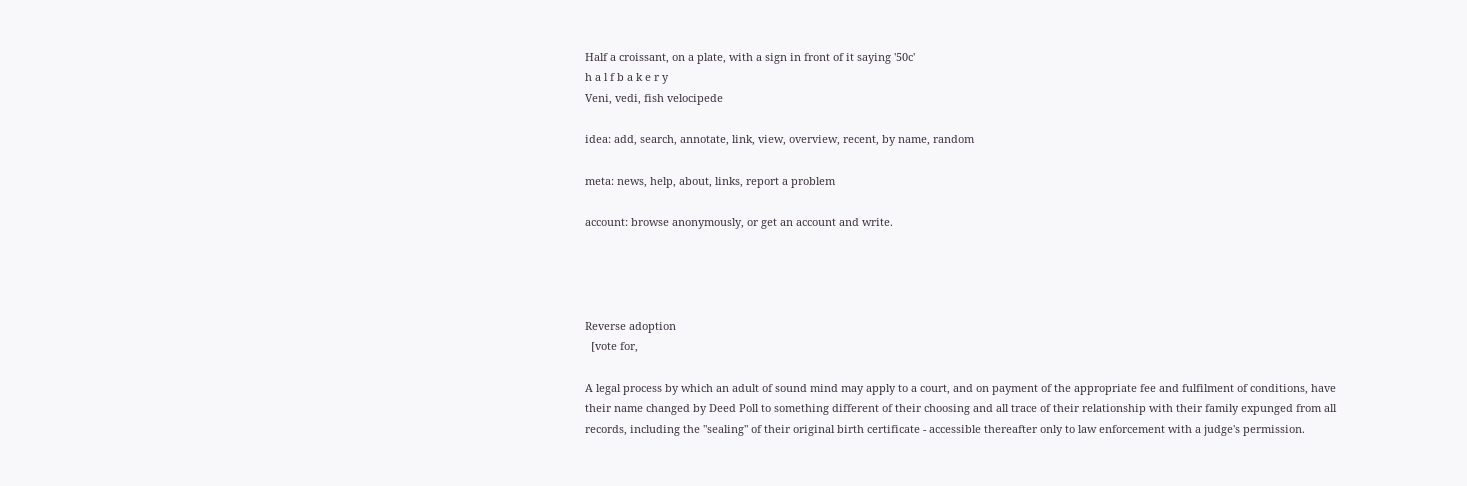Half a croissant, on a plate, with a sign in front of it saying '50c'
h a l f b a k e r y
Veni, vedi, fish velocipede

idea: add, search, annotate, link, view, overview, recent, by name, random

meta: news, help, about, links, report a problem

account: browse anonymously, or get an account and write.




Reverse adoption
  [vote for,

A legal process by which an adult of sound mind may apply to a court, and on payment of the appropriate fee and fulfilment of conditions, have their name changed by Deed Poll to something different of their choosing and all trace of their relationship with their family expunged from all records, including the "sealing" of their original birth certificate - accessible thereafter only to law enforcement with a judge's permission.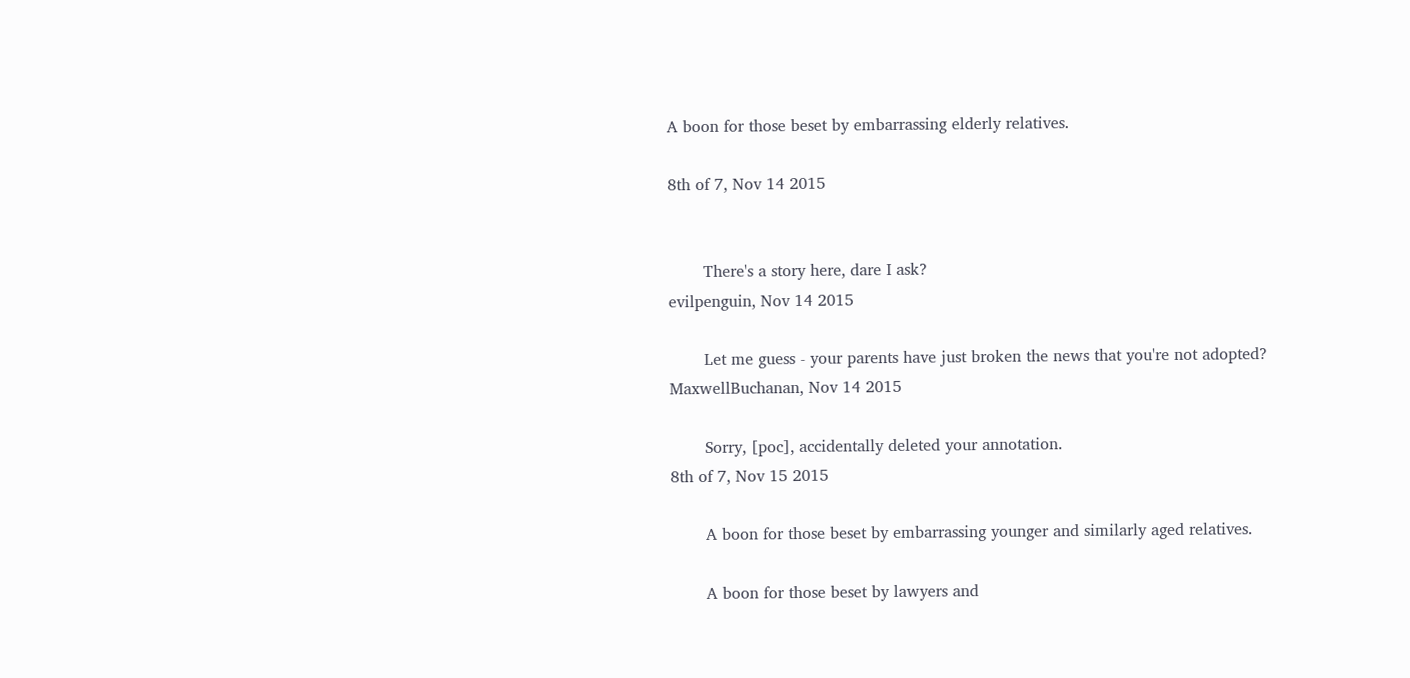A boon for those beset by embarrassing elderly relatives.

8th of 7, Nov 14 2015


       There's a story here, dare I ask?
evilpenguin, Nov 14 2015

       Let me guess - your parents have just broken the news that you're not adopted?
MaxwellBuchanan, Nov 14 2015

       Sorry, [poc], accidentally deleted your annotation.
8th of 7, Nov 15 2015

       A boon for those beset by embarrassing younger and similarly aged relatives.

       A boon for those beset by lawyers and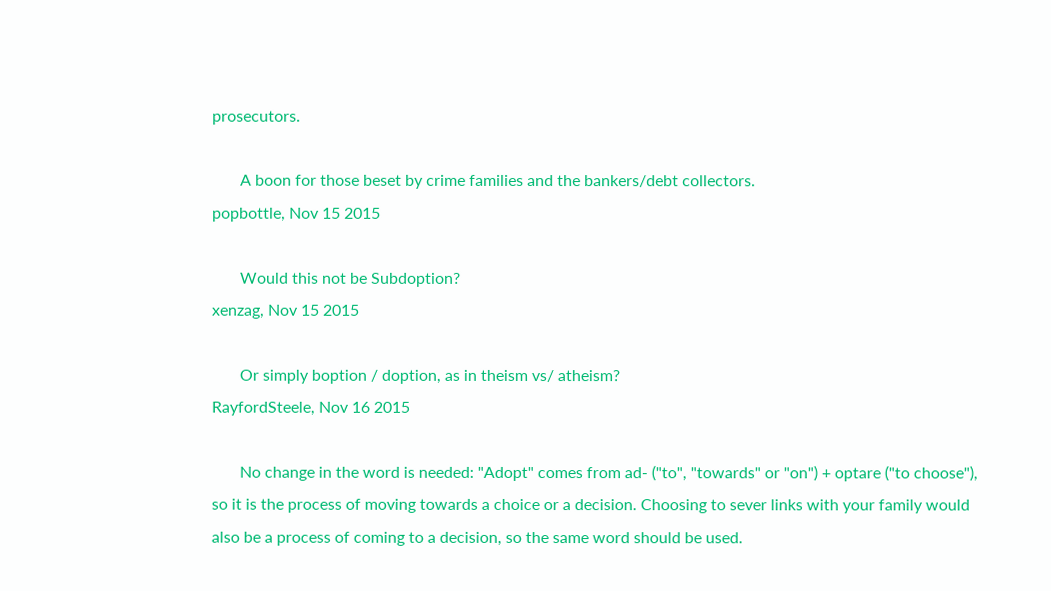prosecutors.

       A boon for those beset by crime families and the bankers/debt collectors.
popbottle, Nov 15 2015

       Would this not be Subdoption?
xenzag, Nov 15 2015

       Or simply boption / doption, as in theism vs/ atheism?
RayfordSteele, Nov 16 2015

       No change in the word is needed: "Adopt" comes from ad- ("to", "towards" or "on") + optare ("to choose"), so it is the process of moving towards a choice or a decision. Choosing to sever links with your family would also be a process of coming to a decision, so the same word should be used.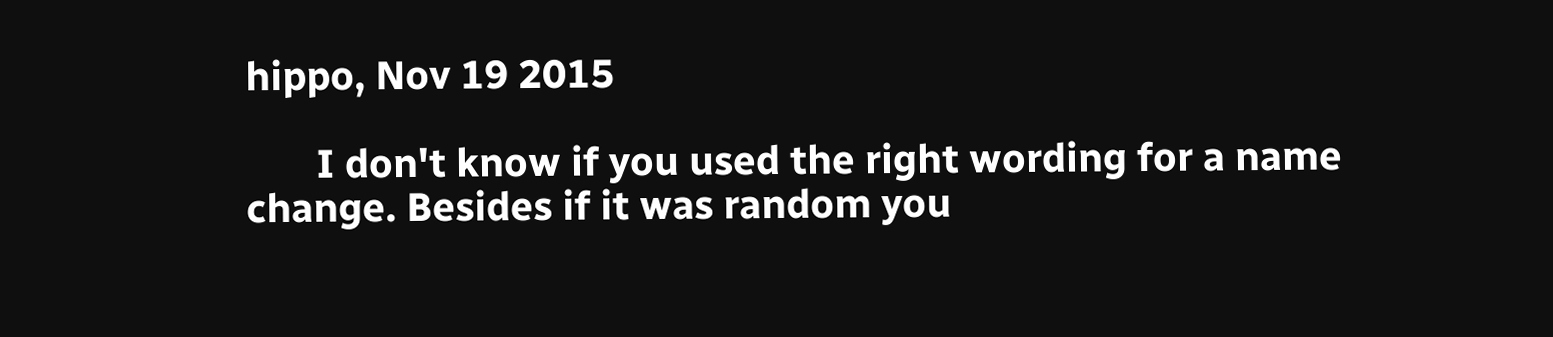hippo, Nov 19 2015

       I don't know if you used the right wording for a name change. Besides if it was random you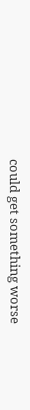could get something worse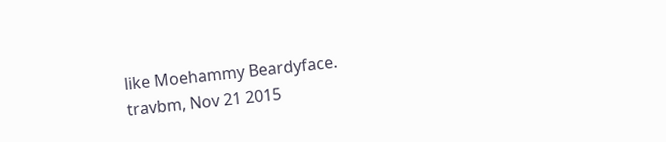like Moehammy Beardyface.
travbm, Nov 21 2015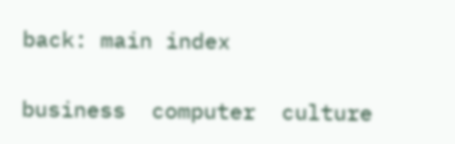back: main index

business  computer  culture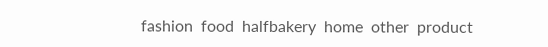fashion  food  halfbakery  home  other  product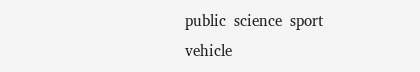public  science  sport  vehicle